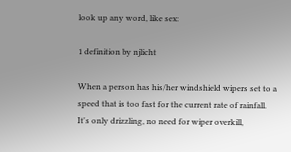look up any word, like sex:

1 definition by njlicht

When a person has his/her windshield wipers set to a speed that is too fast for the current rate of rainfall.
It's only drizzling, no need for wiper overkill,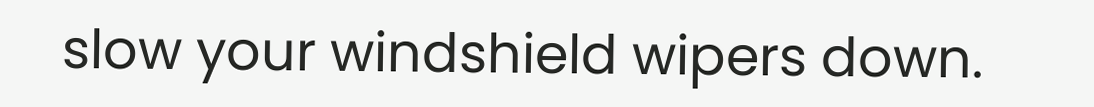slow your windshield wipers down.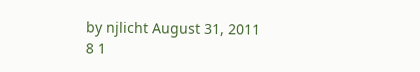by njlicht August 31, 2011
8 1